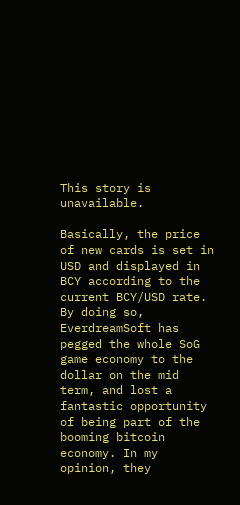This story is unavailable.

Basically, the price of new cards is set in USD and displayed in BCY according to the current BCY/USD rate. By doing so, EverdreamSoft has pegged the whole SoG game economy to the dollar on the mid term, and lost a fantastic opportunity of being part of the booming bitcoin economy. In my opinion, they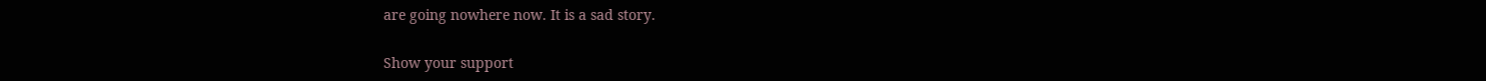are going nowhere now. It is a sad story.

Show your support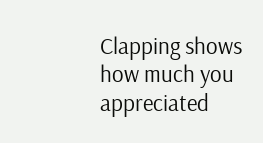Clapping shows how much you appreciated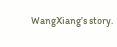WangXiang’s story.